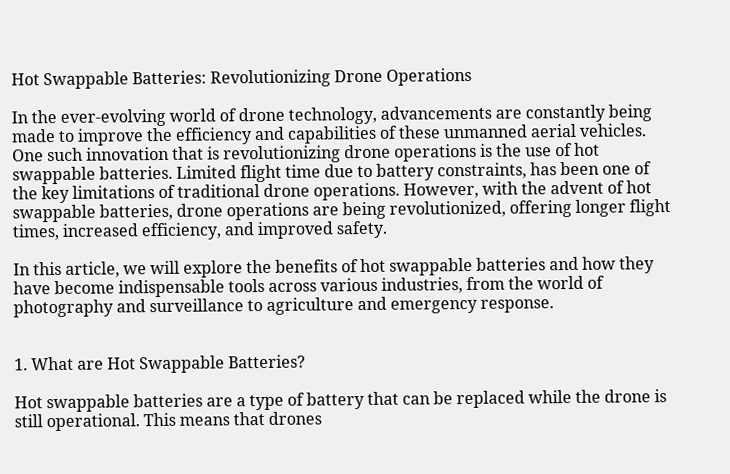Hot Swappable Batteries: Revolutionizing Drone Operations

In the ever-evolving world of drone technology, advancements are constantly being made to improve the efficiency and capabilities of these unmanned aerial vehicles. One such innovation that is revolutionizing drone operations is the use of hot swappable batteries. Limited flight time due to battery constraints, has been one of the key limitations of traditional drone operations. However, with the advent of hot swappable batteries, drone operations are being revolutionized, offering longer flight times, increased efficiency, and improved safety.

In this article, we will explore the benefits of hot swappable batteries and how they have become indispensable tools across various industries, from the world of photography and surveillance to agriculture and emergency response.


1. What are Hot Swappable Batteries?

Hot swappable batteries are a type of battery that can be replaced while the drone is still operational. This means that drones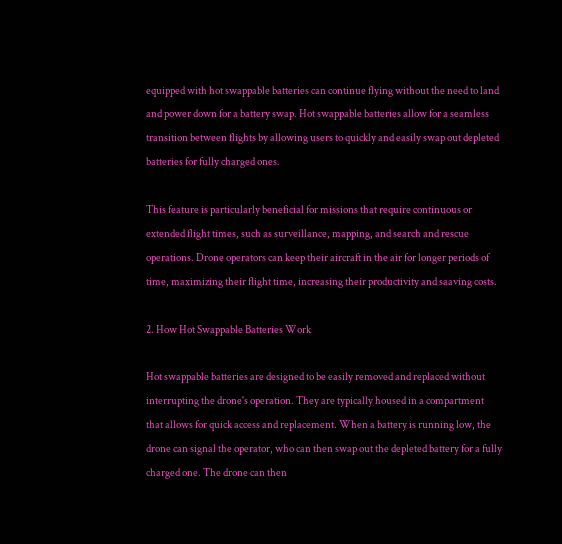equipped with hot swappable batteries can continue flying without the need to land and power down for a battery swap. Hot swappable batteries allow for a seamless transition between flights by allowing users to quickly and easily swap out depleted batteries for fully charged ones.

This feature is particularly beneficial for missions that require continuous or extended flight times, such as surveillance, mapping, and search and rescue operations. Drone operators can keep their aircraft in the air for longer periods of time, maximizing their flight time, increasing their productivity and saaving costs.

2. How Hot Swappable Batteries Work

Hot swappable batteries are designed to be easily removed and replaced without interrupting the drone's operation. They are typically housed in a compartment that allows for quick access and replacement. When a battery is running low, the drone can signal the operator, who can then swap out the depleted battery for a fully charged one. The drone can then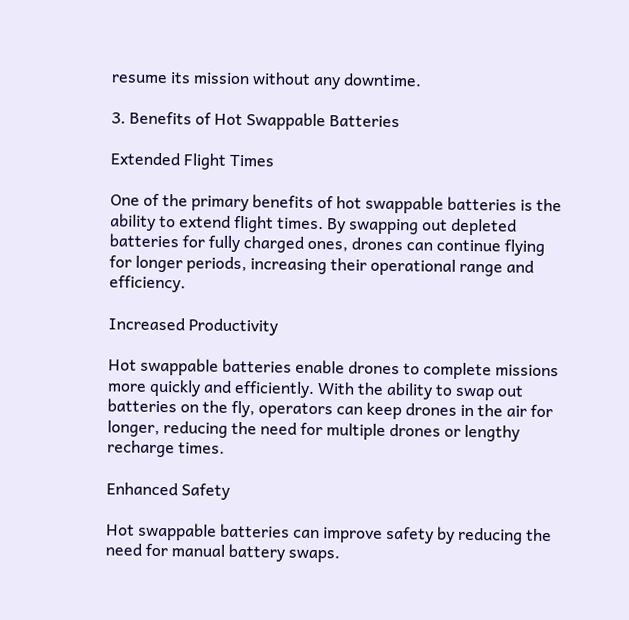resume its mission without any downtime.

3. Benefits of Hot Swappable Batteries

Extended Flight Times

One of the primary benefits of hot swappable batteries is the ability to extend flight times. By swapping out depleted batteries for fully charged ones, drones can continue flying for longer periods, increasing their operational range and efficiency.

Increased Productivity

Hot swappable batteries enable drones to complete missions more quickly and efficiently. With the ability to swap out batteries on the fly, operators can keep drones in the air for longer, reducing the need for multiple drones or lengthy recharge times.

Enhanced Safety

Hot swappable batteries can improve safety by reducing the need for manual battery swaps.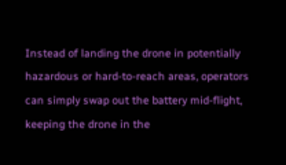Instead of landing the drone in potentially hazardous or hard-to-reach areas, operators can simply swap out the battery mid-flight, keeping the drone in the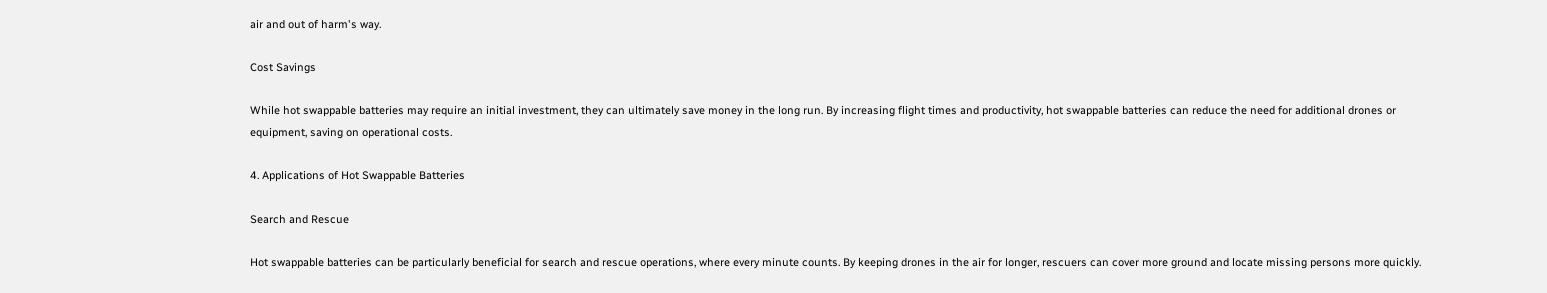air and out of harm's way.

Cost Savings

While hot swappable batteries may require an initial investment, they can ultimately save money in the long run. By increasing flight times and productivity, hot swappable batteries can reduce the need for additional drones or equipment, saving on operational costs.

4. Applications of Hot Swappable Batteries

Search and Rescue

Hot swappable batteries can be particularly beneficial for search and rescue operations, where every minute counts. By keeping drones in the air for longer, rescuers can cover more ground and locate missing persons more quickly.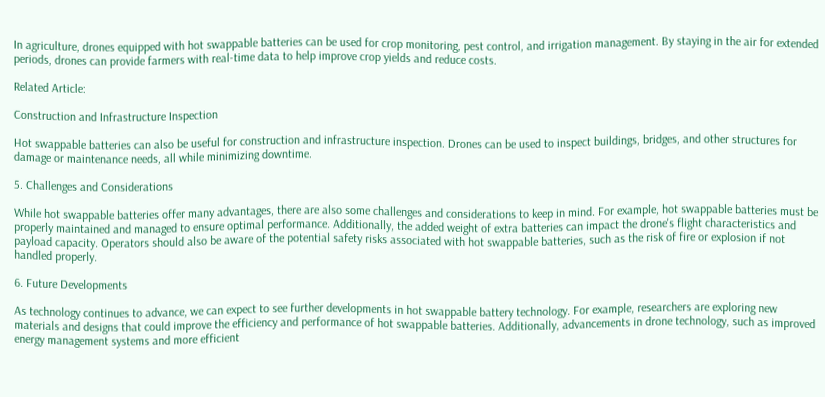In agriculture, drones equipped with hot swappable batteries can be used for crop monitoring, pest control, and irrigation management. By staying in the air for extended periods, drones can provide farmers with real-time data to help improve crop yields and reduce costs.

Related Article:

Construction and Infrastructure Inspection

Hot swappable batteries can also be useful for construction and infrastructure inspection. Drones can be used to inspect buildings, bridges, and other structures for damage or maintenance needs, all while minimizing downtime.

5. Challenges and Considerations

While hot swappable batteries offer many advantages, there are also some challenges and considerations to keep in mind. For example, hot swappable batteries must be properly maintained and managed to ensure optimal performance. Additionally, the added weight of extra batteries can impact the drone's flight characteristics and payload capacity. Operators should also be aware of the potential safety risks associated with hot swappable batteries, such as the risk of fire or explosion if not handled properly.

6. Future Developments

As technology continues to advance, we can expect to see further developments in hot swappable battery technology. For example, researchers are exploring new materials and designs that could improve the efficiency and performance of hot swappable batteries. Additionally, advancements in drone technology, such as improved energy management systems and more efficient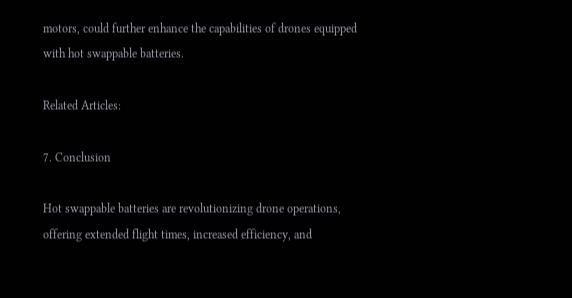motors, could further enhance the capabilities of drones equipped with hot swappable batteries.

Related Articles:

7. Conclusion

Hot swappable batteries are revolutionizing drone operations, offering extended flight times, increased efficiency, and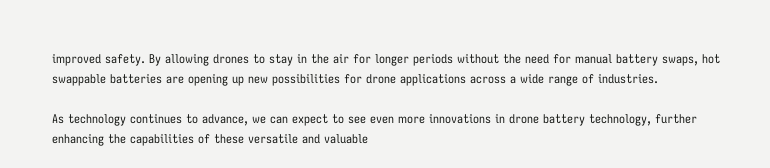improved safety. By allowing drones to stay in the air for longer periods without the need for manual battery swaps, hot swappable batteries are opening up new possibilities for drone applications across a wide range of industries.

As technology continues to advance, we can expect to see even more innovations in drone battery technology, further enhancing the capabilities of these versatile and valuable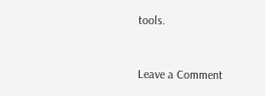tools.


Leave a Comment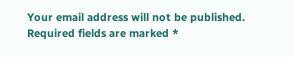Your email address will not be published. Required fields are marked *